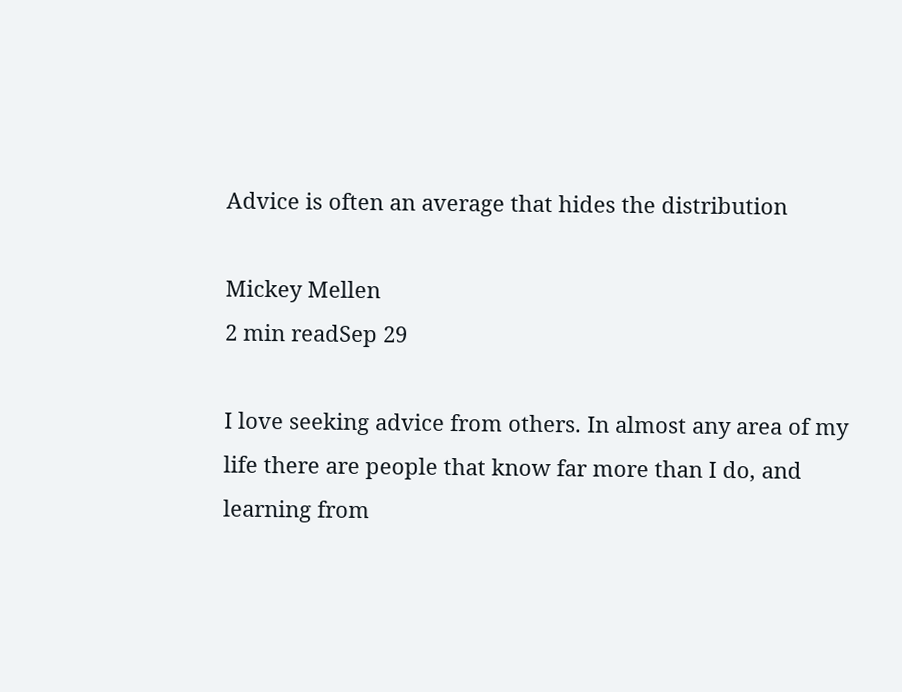Advice is often an average that hides the distribution

Mickey Mellen
2 min readSep 29

I love seeking advice from others. In almost any area of my life there are people that know far more than I do, and learning from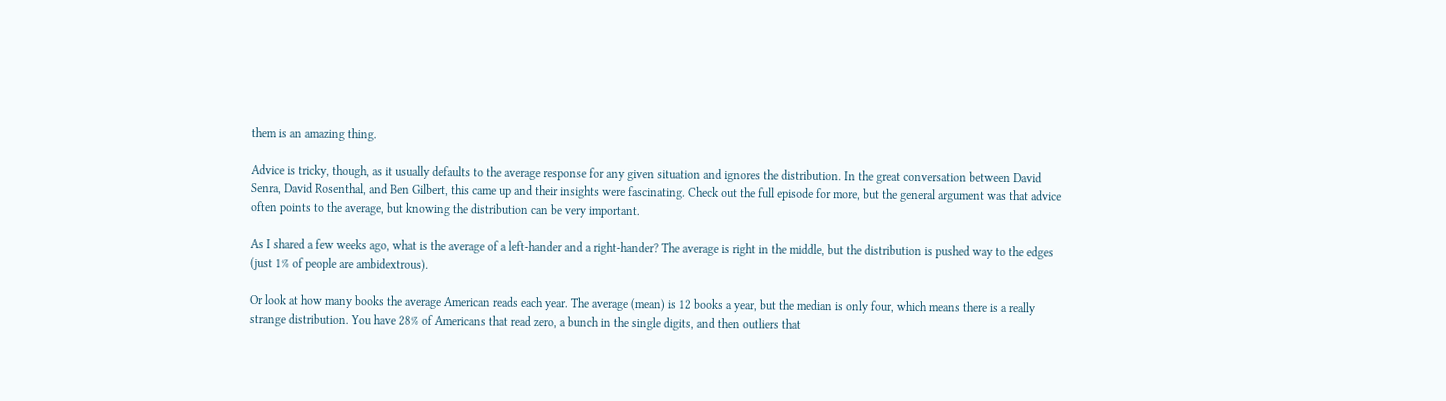them is an amazing thing.

Advice is tricky, though, as it usually defaults to the average response for any given situation and ignores the distribution. In the great conversation between David Senra, David Rosenthal, and Ben Gilbert, this came up and their insights were fascinating. Check out the full episode for more, but the general argument was that advice often points to the average, but knowing the distribution can be very important.

As I shared a few weeks ago, what is the average of a left-hander and a right-hander? The average is right in the middle, but the distribution is pushed way to the edges (just 1% of people are ambidextrous).

Or look at how many books the average American reads each year. The average (mean) is 12 books a year, but the median is only four, which means there is a really strange distribution. You have 28% of Americans that read zero, a bunch in the single digits, and then outliers that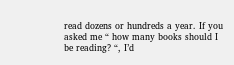read dozens or hundreds a year. If you asked me “ how many books should I be reading? “, I’d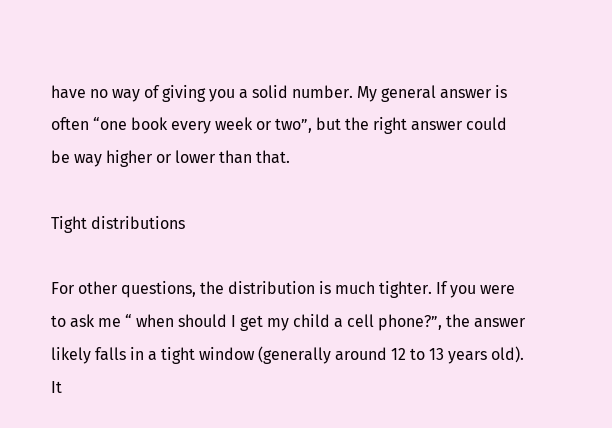have no way of giving you a solid number. My general answer is often “one book every week or two”, but the right answer could be way higher or lower than that.

Tight distributions

For other questions, the distribution is much tighter. If you were to ask me “ when should I get my child a cell phone?”, the answer likely falls in a tight window (generally around 12 to 13 years old). It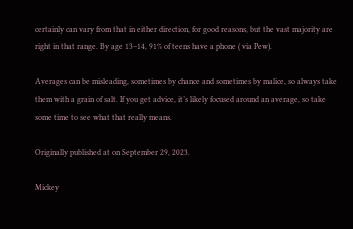certainly can vary from that in either direction, for good reasons, but the vast majority are right in that range. By age 13–14, 91% of teens have a phone ( via Pew).

Averages can be misleading, sometimes by chance and sometimes by malice, so always take them with a grain of salt. If you get advice, it’s likely focused around an average, so take some time to see what that really means.

Originally published at on September 29, 2023.

Mickey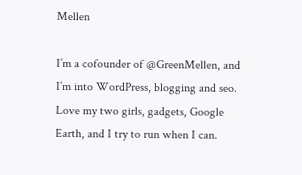Mellen

I’m a cofounder of @GreenMellen, and I’m into WordPress, blogging and seo. Love my two girls, gadgets, Google Earth, and I try to run when I can.